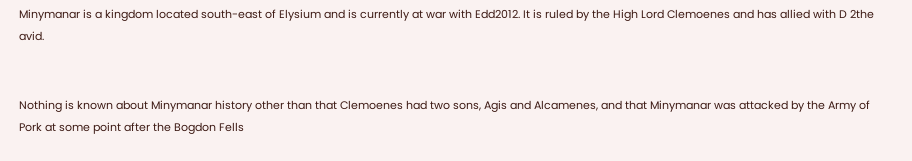Minymanar is a kingdom located south-east of Elysium and is currently at war with Edd2012. It is ruled by the High Lord Clemoenes and has allied with D 2the avid.


Nothing is known about Minymanar history other than that Clemoenes had two sons, Agis and Alcamenes, and that Minymanar was attacked by the Army of Pork at some point after the Bogdon Fells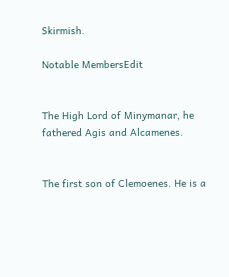Skirmish.

Notable MembersEdit


The High Lord of Minymanar, he fathered Agis and Alcamenes.


The first son of Clemoenes. He is a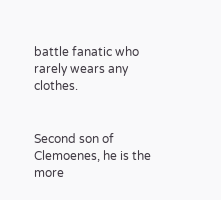battle fanatic who rarely wears any clothes.


Second son of Clemoenes, he is the more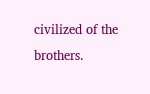civilized of the brothers.